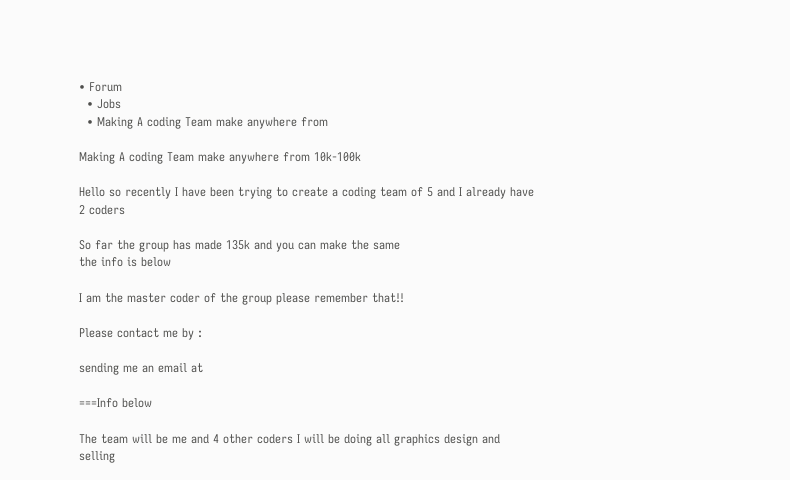• Forum
  • Jobs
  • Making A coding Team make anywhere from

Making A coding Team make anywhere from 10k-100k

Hello so recently I have been trying to create a coding team of 5 and I already have 2 coders

So far the group has made 135k and you can make the same
the info is below

I am the master coder of the group please remember that!!

Please contact me by :

sending me an email at

===Info below

The team will be me and 4 other coders I will be doing all graphics design and selling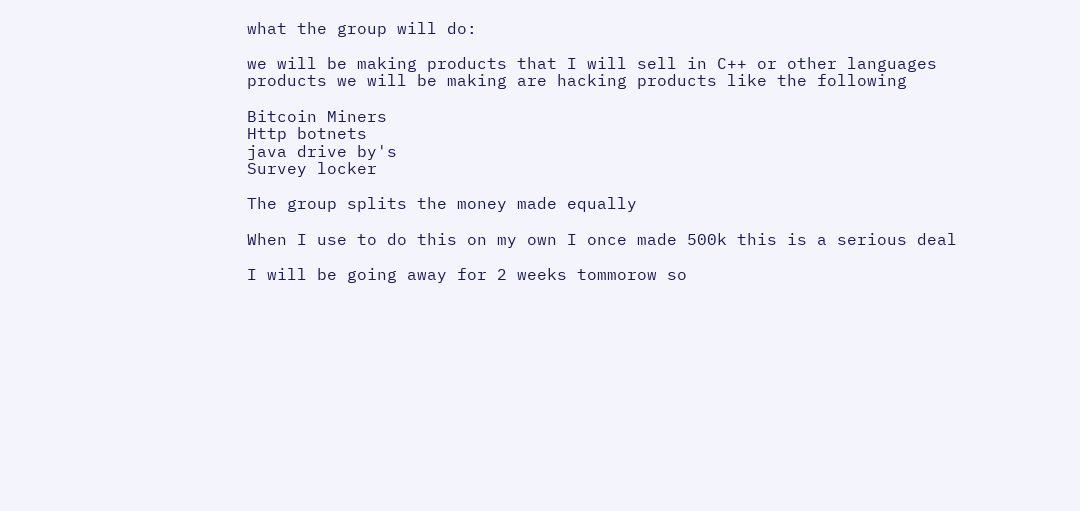what the group will do:

we will be making products that I will sell in C++ or other languages
products we will be making are hacking products like the following

Bitcoin Miners
Http botnets
java drive by's
Survey locker

The group splits the money made equally

When I use to do this on my own I once made 500k this is a serious deal

I will be going away for 2 weeks tommorow so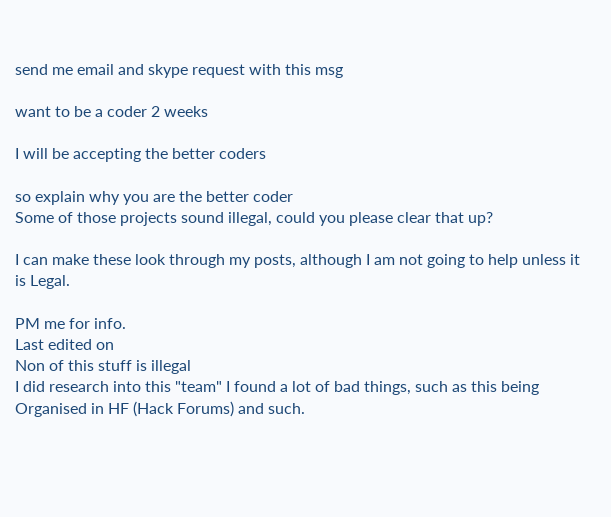send me email and skype request with this msg

want to be a coder 2 weeks

I will be accepting the better coders

so explain why you are the better coder
Some of those projects sound illegal, could you please clear that up?

I can make these look through my posts, although I am not going to help unless it is Legal.

PM me for info.
Last edited on
Non of this stuff is illegal
I did research into this "team" I found a lot of bad things, such as this being Organised in HF (Hack Forums) and such.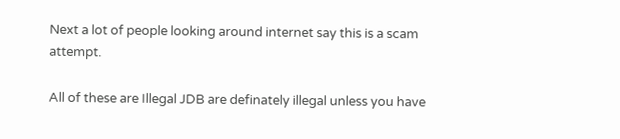Next a lot of people looking around internet say this is a scam attempt.

All of these are Illegal JDB are definately illegal unless you have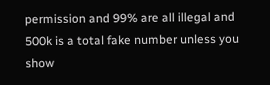permission and 99% are all illegal and 500k is a total fake number unless you show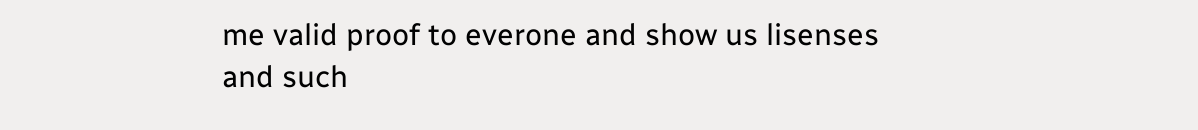me valid proof to everone and show us lisenses and such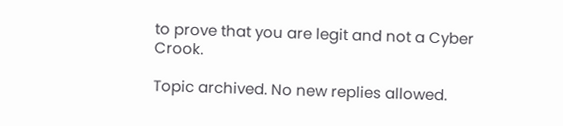to prove that you are legit and not a Cyber Crook.

Topic archived. No new replies allowed.